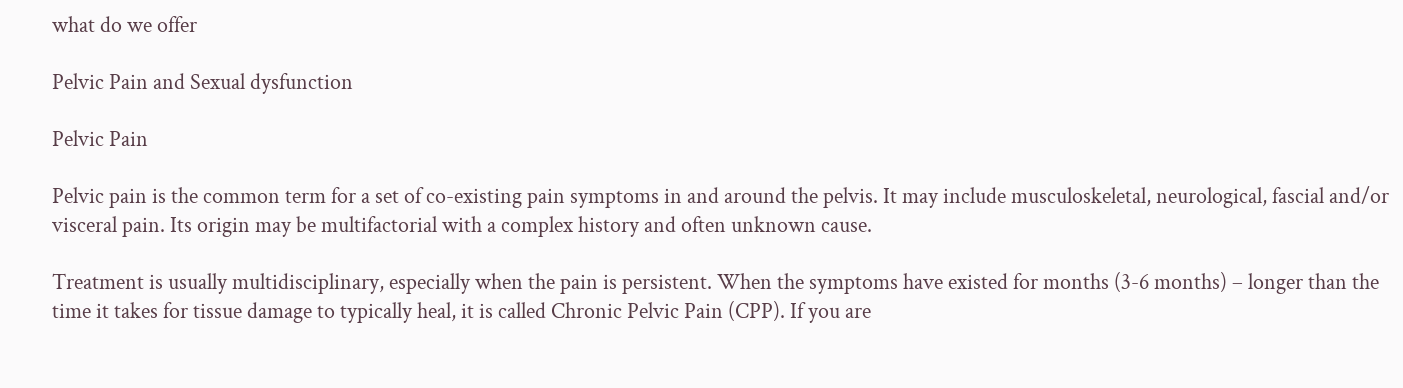what do we offer

Pelvic Pain and Sexual dysfunction

Pelvic Pain

Pelvic pain is the common term for a set of co-existing pain symptoms in and around the pelvis. It may include musculoskeletal, neurological, fascial and/or visceral pain. Its origin may be multifactorial with a complex history and often unknown cause.

Treatment is usually multidisciplinary, especially when the pain is persistent. When the symptoms have existed for months (3-6 months) – longer than the time it takes for tissue damage to typically heal, it is called Chronic Pelvic Pain (CPP). If you are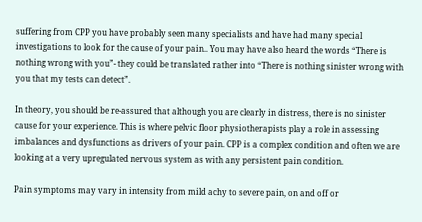suffering from CPP you have probably seen many specialists and have had many special investigations to look for the cause of your pain.. You may have also heard the words “There is nothing wrong with you”- they could be translated rather into “There is nothing sinister wrong with you that my tests can detect”.

In theory, you should be re-assured that although you are clearly in distress, there is no sinister cause for your experience. This is where pelvic floor physiotherapists play a role in assessing imbalances and dysfunctions as drivers of your pain. CPP is a complex condition and often we are looking at a very upregulated nervous system as with any persistent pain condition.

Pain symptoms may vary in intensity from mild achy to severe pain, on and off or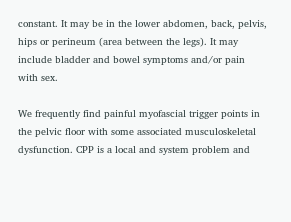constant. It may be in the lower abdomen, back, pelvis, hips or perineum (area between the legs). It may include bladder and bowel symptoms and/or pain with sex.

We frequently find painful myofascial trigger points in the pelvic floor with some associated musculoskeletal dysfunction. CPP is a local and system problem and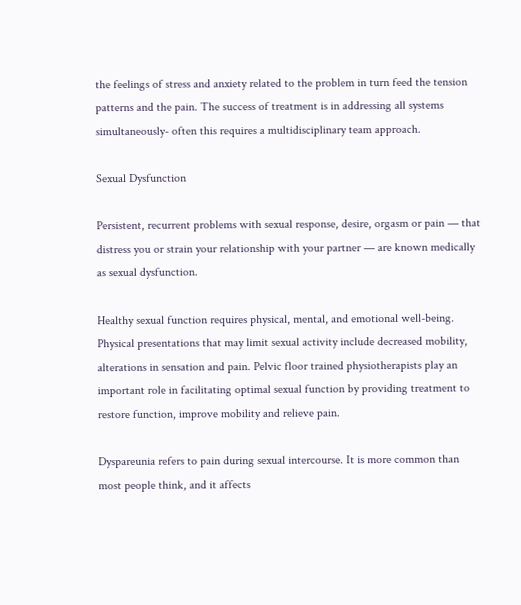the feelings of stress and anxiety related to the problem in turn feed the tension patterns and the pain. The success of treatment is in addressing all systems simultaneously- often this requires a multidisciplinary team approach.

Sexual Dysfunction

Persistent, recurrent problems with sexual response, desire, orgasm or pain — that distress you or strain your relationship with your partner — are known medically as sexual dysfunction.

Healthy sexual function requires physical, mental, and emotional well-being. Physical presentations that may limit sexual activity include decreased mobility, alterations in sensation and pain. Pelvic floor trained physiotherapists play an important role in facilitating optimal sexual function by providing treatment to restore function, improve mobility and relieve pain.

Dyspareunia refers to pain during sexual intercourse. It is more common than most people think, and it affects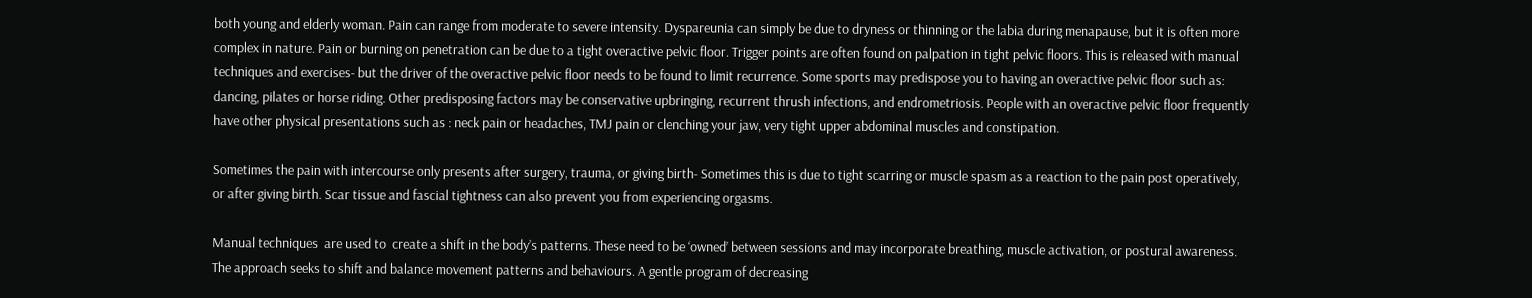both young and elderly woman. Pain can range from moderate to severe intensity. Dyspareunia can simply be due to dryness or thinning or the labia during menapause, but it is often more complex in nature. Pain or burning on penetration can be due to a tight overactive pelvic floor. Trigger points are often found on palpation in tight pelvic floors. This is released with manual techniques and exercises- but the driver of the overactive pelvic floor needs to be found to limit recurrence. Some sports may predispose you to having an overactive pelvic floor such as: dancing, pilates or horse riding. Other predisposing factors may be conservative upbringing, recurrent thrush infections, and endrometriosis. People with an overactive pelvic floor frequently have other physical presentations such as : neck pain or headaches, TMJ pain or clenching your jaw, very tight upper abdominal muscles and constipation.

Sometimes the pain with intercourse only presents after surgery, trauma, or giving birth- Sometimes this is due to tight scarring or muscle spasm as a reaction to the pain post operatively, or after giving birth. Scar tissue and fascial tightness can also prevent you from experiencing orgasms.

Manual techniques  are used to  create a shift in the body’s patterns. These need to be ‘owned’ between sessions and may incorporate breathing, muscle activation, or postural awareness. The approach seeks to shift and balance movement patterns and behaviours. A gentle program of decreasing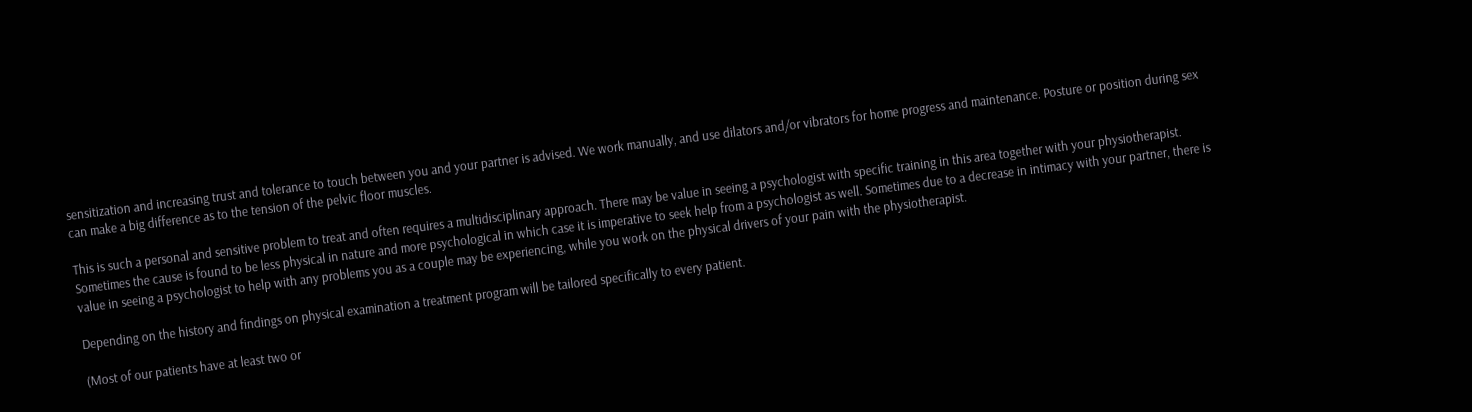sensitization and increasing trust and tolerance to touch between you and your partner is advised. We work manually, and use dilators and/or vibrators for home progress and maintenance. Posture or position during sex can make a big difference as to the tension of the pelvic floor muscles.

This is such a personal and sensitive problem to treat and often requires a multidisciplinary approach. There may be value in seeing a psychologist with specific training in this area together with your physiotherapist. Sometimes the cause is found to be less physical in nature and more psychological in which case it is imperative to seek help from a psychologist as well. Sometimes due to a decrease in intimacy with your partner, there is value in seeing a psychologist to help with any problems you as a couple may be experiencing, while you work on the physical drivers of your pain with the physiotherapist.

Depending on the history and findings on physical examination a treatment program will be tailored specifically to every patient.

(Most of our patients have at least two or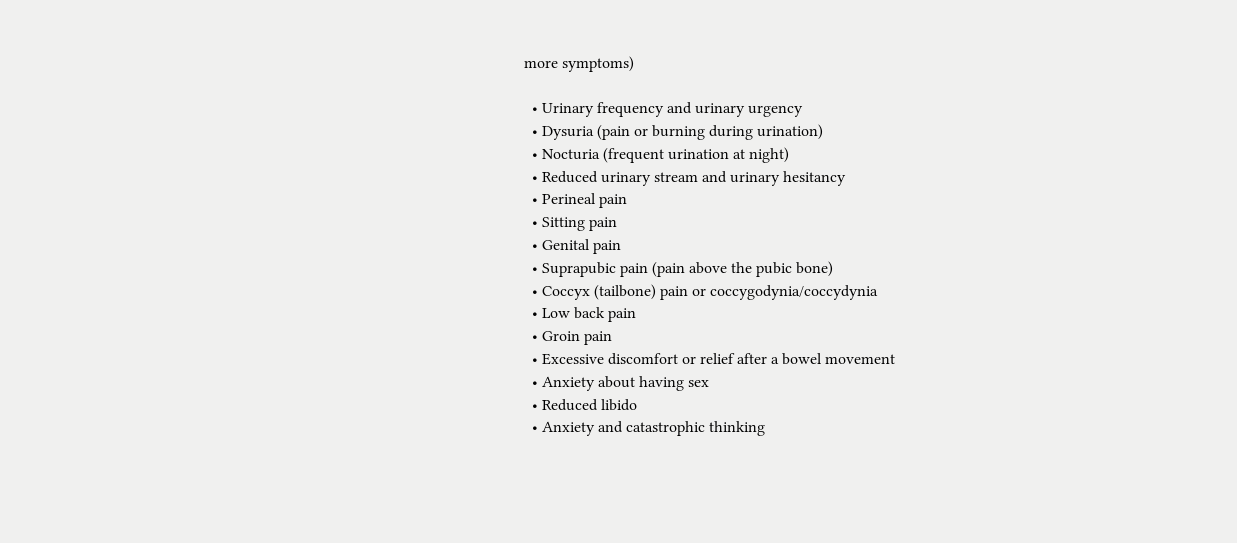more symptoms)

  • Urinary frequency and urinary urgency
  • Dysuria (pain or burning during urination)
  • Nocturia (frequent urination at night)
  • Reduced urinary stream and urinary hesitancy
  • Perineal pain
  • Sitting pain
  • Genital pain
  • Suprapubic pain (pain above the pubic bone)
  • Coccyx (tailbone) pain or coccygodynia/coccydynia
  • Low back pain
  • Groin pain
  • Excessive discomfort or relief after a bowel movement
  • Anxiety about having sex
  • Reduced libido
  • Anxiety and catastrophic thinking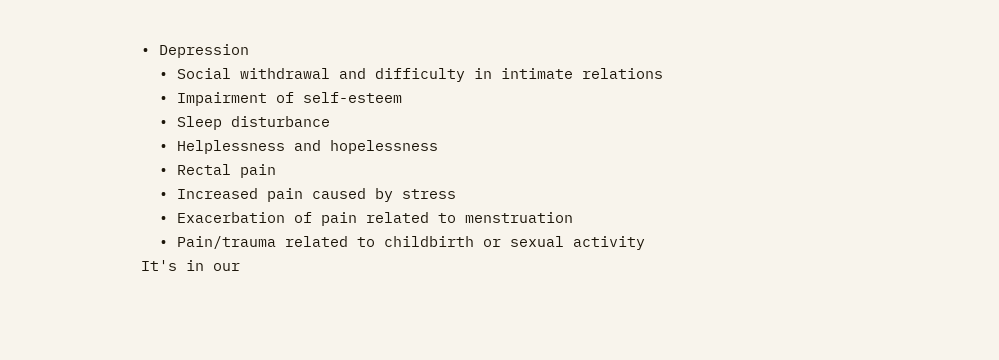• Depression
  • Social withdrawal and difficulty in intimate relations
  • Impairment of self-esteem
  • Sleep disturbance
  • Helplessness and hopelessness
  • Rectal pain
  • Increased pain caused by stress
  • Exacerbation of pain related to menstruation
  • Pain/trauma related to childbirth or sexual activity
It's in our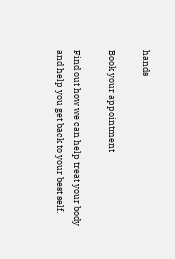hands

Book your appointment

Find out how we can help treat your body and help you get back to your best self.